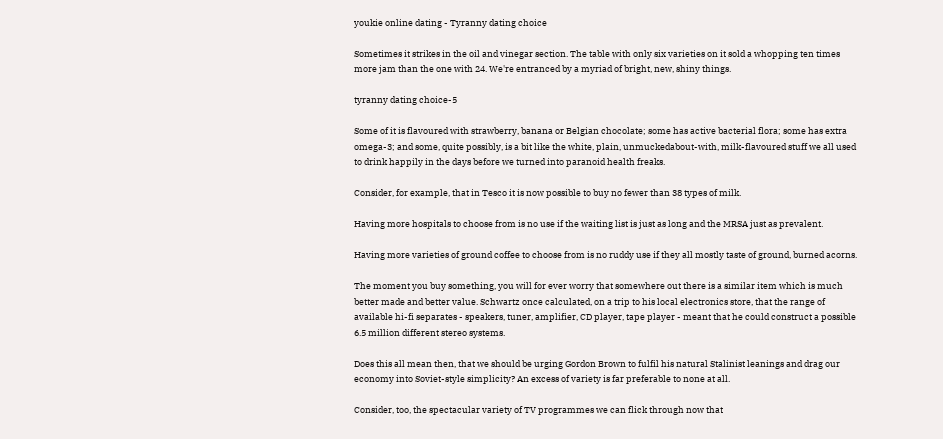youkie online dating - Tyranny dating choice

Sometimes it strikes in the oil and vinegar section. The table with only six varieties on it sold a whopping ten times more jam than the one with 24. We're entranced by a myriad of bright, new, shiny things.

tyranny dating choice-5

Some of it is flavoured with strawberry, banana or Belgian chocolate; some has active bacterial flora; some has extra omega-3; and some, quite possibly, is a bit like the white, plain, unmuckedabout-with, milk-flavoured stuff we all used to drink happily in the days before we turned into paranoid health freaks.

Consider, for example, that in Tesco it is now possible to buy no fewer than 38 types of milk.

Having more hospitals to choose from is no use if the waiting list is just as long and the MRSA just as prevalent.

Having more varieties of ground coffee to choose from is no ruddy use if they all mostly taste of ground, burned acorns.

The moment you buy something, you will for ever worry that somewhere out there is a similar item which is much better made and better value. Schwartz once calculated, on a trip to his local electronics store, that the range of available hi-fi separates - speakers, tuner, amplifier, CD player, tape player - meant that he could construct a possible 6.5 million different stereo systems.

Does this all mean then, that we should be urging Gordon Brown to fulfil his natural Stalinist leanings and drag our economy into Soviet-style simplicity? An excess of variety is far preferable to none at all.

Consider, too, the spectacular variety of TV programmes we can flick through now that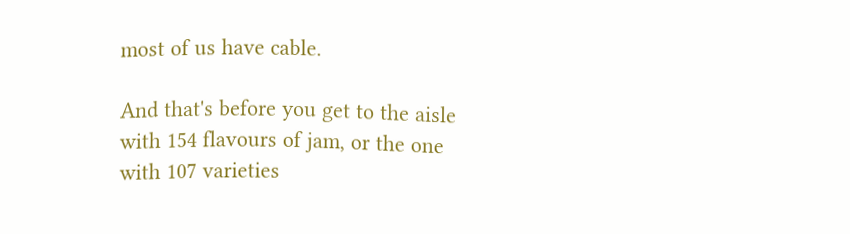most of us have cable.

And that's before you get to the aisle with 154 flavours of jam, or the one with 107 varieties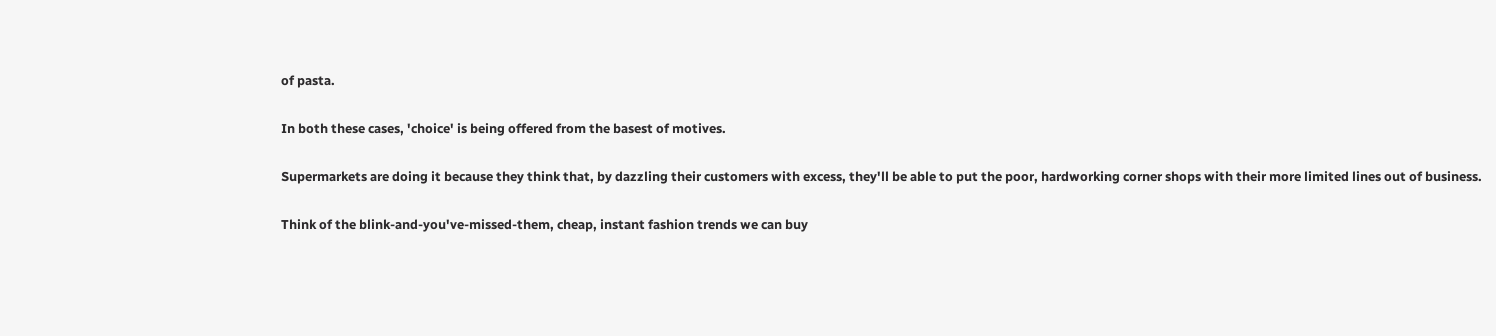of pasta.

In both these cases, 'choice' is being offered from the basest of motives.

Supermarkets are doing it because they think that, by dazzling their customers with excess, they'll be able to put the poor, hardworking corner shops with their more limited lines out of business.

Think of the blink-and-you've-missed-them, cheap, instant fashion trends we can buy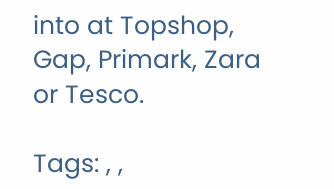into at Topshop, Gap, Primark, Zara or Tesco.

Tags: , ,